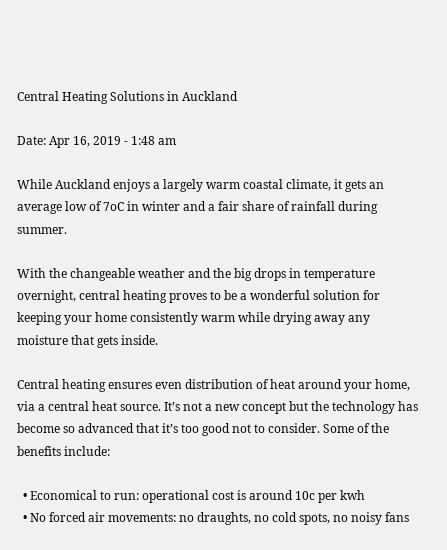Central Heating Solutions in Auckland

Date: Apr 16, 2019 - 1:48 am

While Auckland enjoys a largely warm coastal climate, it gets an average low of 7oC in winter and a fair share of rainfall during summer.

With the changeable weather and the big drops in temperature overnight, central heating proves to be a wonderful solution for keeping your home consistently warm while drying away any moisture that gets inside.

Central heating ensures even distribution of heat around your home, via a central heat source. It’s not a new concept but the technology has become so advanced that it’s too good not to consider. Some of the benefits include:

  • Economical to run: operational cost is around 10c per kwh
  • No forced air movements: no draughts, no cold spots, no noisy fans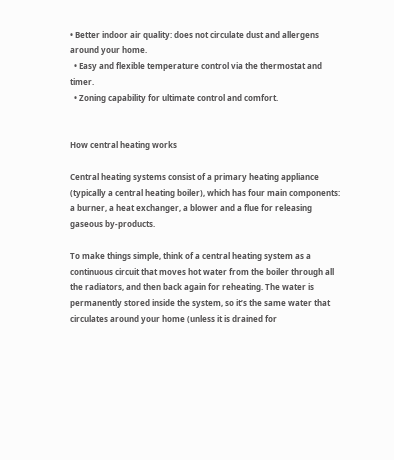• Better indoor air quality: does not circulate dust and allergens around your home.
  • Easy and flexible temperature control via the thermostat and timer.
  • Zoning capability for ultimate control and comfort.


How central heating works

Central heating systems consist of a primary heating appliance (typically a central heating boiler), which has four main components: a burner, a heat exchanger, a blower and a flue for releasing gaseous by-products.

To make things simple, think of a central heating system as a continuous circuit that moves hot water from the boiler through all the radiators, and then back again for reheating. The water is permanently stored inside the system, so it’s the same water that circulates around your home (unless it is drained for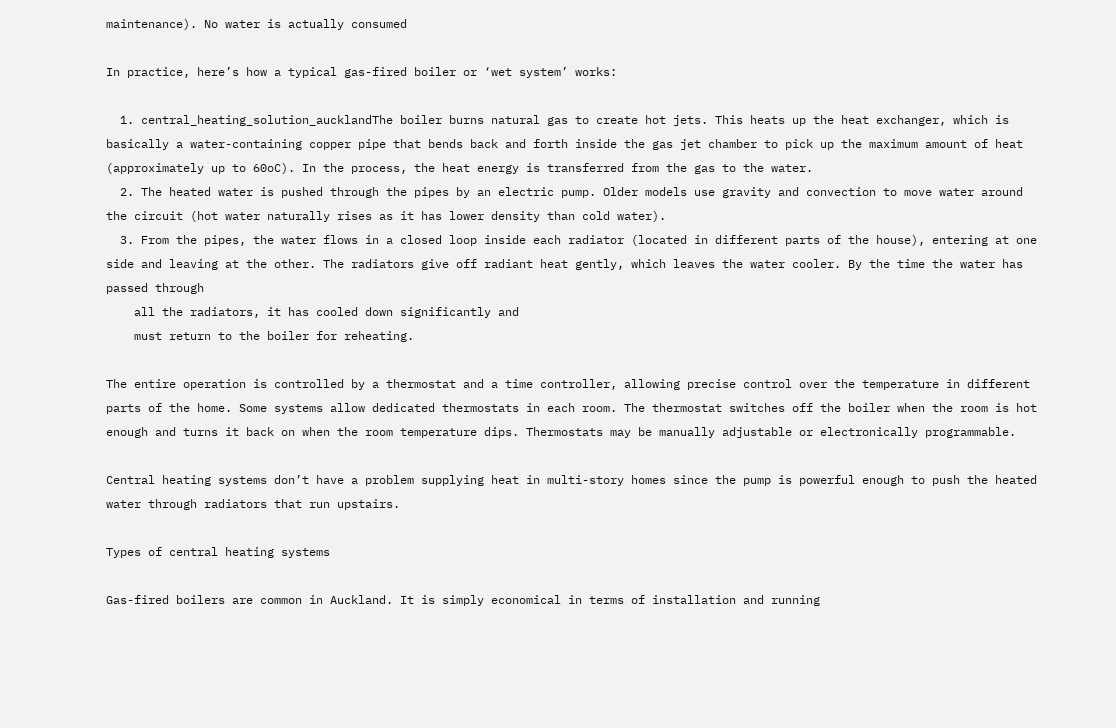maintenance). No water is actually consumed

In practice, here’s how a typical gas-fired boiler or ‘wet system’ works:

  1. central_heating_solution_aucklandThe boiler burns natural gas to create hot jets. This heats up the heat exchanger, which is basically a water-containing copper pipe that bends back and forth inside the gas jet chamber to pick up the maximum amount of heat (approximately up to 60oC). In the process, the heat energy is transferred from the gas to the water.
  2. The heated water is pushed through the pipes by an electric pump. Older models use gravity and convection to move water around the circuit (hot water naturally rises as it has lower density than cold water).
  3. From the pipes, the water flows in a closed loop inside each radiator (located in different parts of the house), entering at one side and leaving at the other. The radiators give off radiant heat gently, which leaves the water cooler. By the time the water has passed through
    all the radiators, it has cooled down significantly and
    must return to the boiler for reheating.

The entire operation is controlled by a thermostat and a time controller, allowing precise control over the temperature in different parts of the home. Some systems allow dedicated thermostats in each room. The thermostat switches off the boiler when the room is hot enough and turns it back on when the room temperature dips. Thermostats may be manually adjustable or electronically programmable.

Central heating systems don’t have a problem supplying heat in multi-story homes since the pump is powerful enough to push the heated water through radiators that run upstairs.

Types of central heating systems

Gas-fired boilers are common in Auckland. It is simply economical in terms of installation and running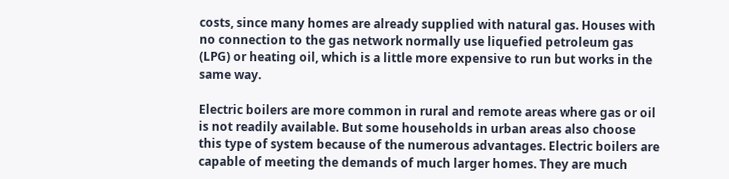costs, since many homes are already supplied with natural gas. Houses with no connection to the gas network normally use liquefied petroleum gas (LPG) or heating oil, which is a little more expensive to run but works in the same way.

Electric boilers are more common in rural and remote areas where gas or oil is not readily available. But some households in urban areas also choose this type of system because of the numerous advantages. Electric boilers are capable of meeting the demands of much larger homes. They are much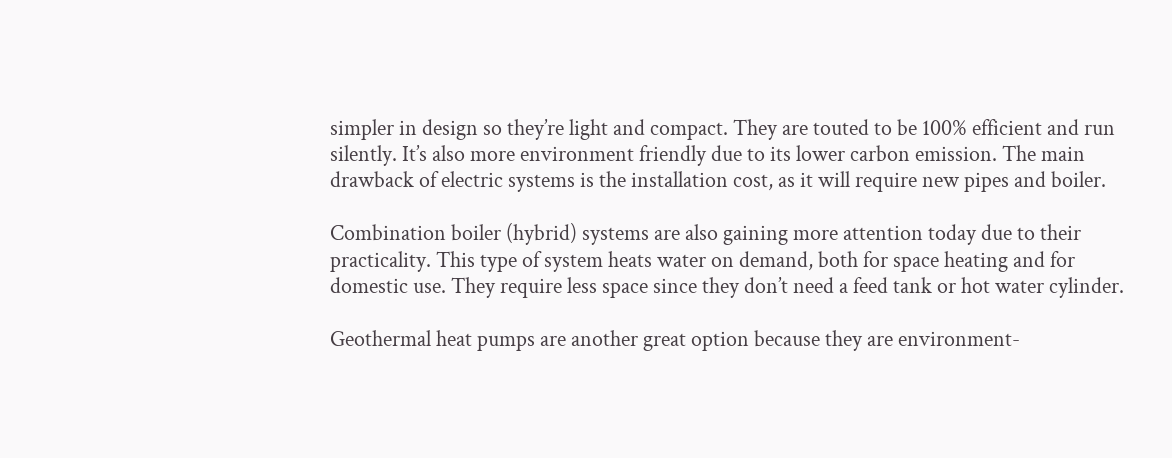simpler in design so they’re light and compact. They are touted to be 100% efficient and run silently. It’s also more environment friendly due to its lower carbon emission. The main drawback of electric systems is the installation cost, as it will require new pipes and boiler.

Combination boiler (hybrid) systems are also gaining more attention today due to their practicality. This type of system heats water on demand, both for space heating and for domestic use. They require less space since they don’t need a feed tank or hot water cylinder.

Geothermal heat pumps are another great option because they are environment-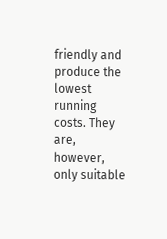friendly and produce the lowest running costs. They are, however, only suitable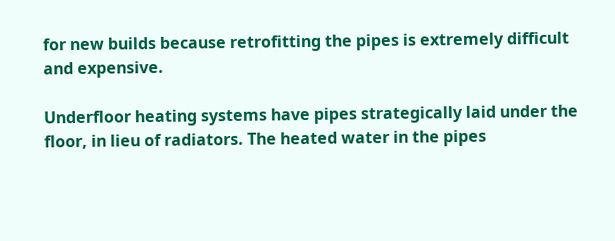for new builds because retrofitting the pipes is extremely difficult and expensive.

Underfloor heating systems have pipes strategically laid under the floor, in lieu of radiators. The heated water in the pipes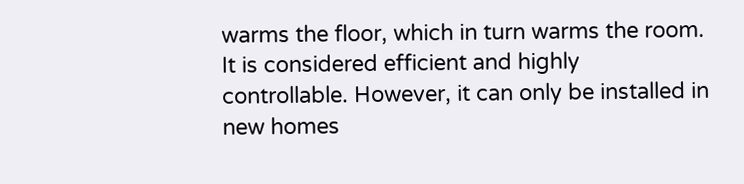warms the floor, which in turn warms the room. It is considered efficient and highly controllable. However, it can only be installed in new homes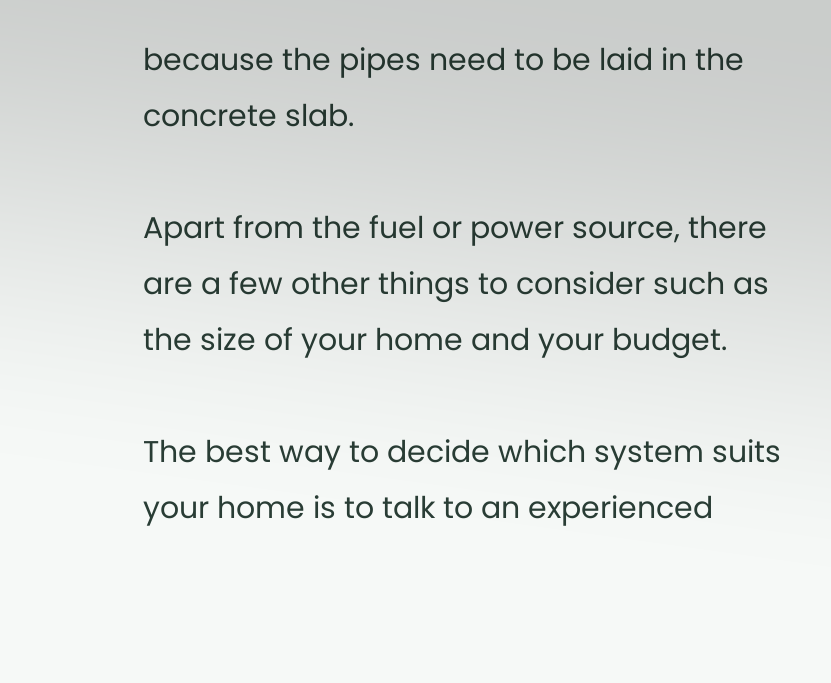because the pipes need to be laid in the concrete slab.

Apart from the fuel or power source, there are a few other things to consider such as the size of your home and your budget.

The best way to decide which system suits your home is to talk to an experienced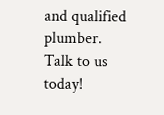and qualified plumber. Talk to us today!